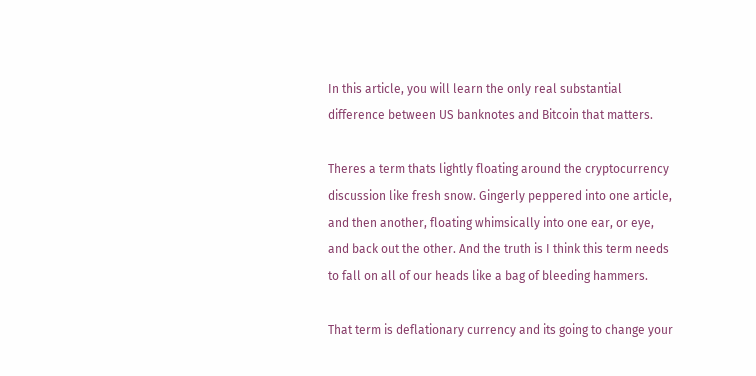In this article, you will learn the only real substantial difference between US banknotes and Bitcoin that matters.

Theres a term thats lightly floating around the cryptocurrency discussion like fresh snow. Gingerly peppered into one article, and then another, floating whimsically into one ear, or eye, and back out the other. And the truth is I think this term needs to fall on all of our heads like a bag of bleeding hammers.

That term is deflationary currency and its going to change your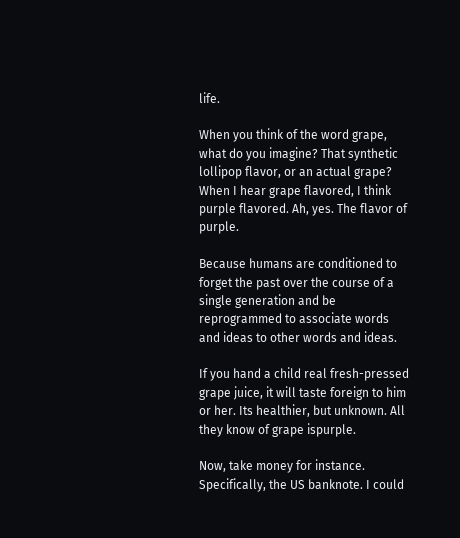life.

When you think of the word grape, what do you imagine? That synthetic lollipop flavor, or an actual grape? When I hear grape flavored, I think purple flavored. Ah, yes. The flavor of purple.

Because humans are conditioned to forget the past over the course of a single generation and be reprogrammed to associate words and ideas to other words and ideas.

If you hand a child real fresh-pressed grape juice, it will taste foreign to him or her. Its healthier, but unknown. All they know of grape ispurple.

Now, take money for instance. Specifically, the US banknote. I could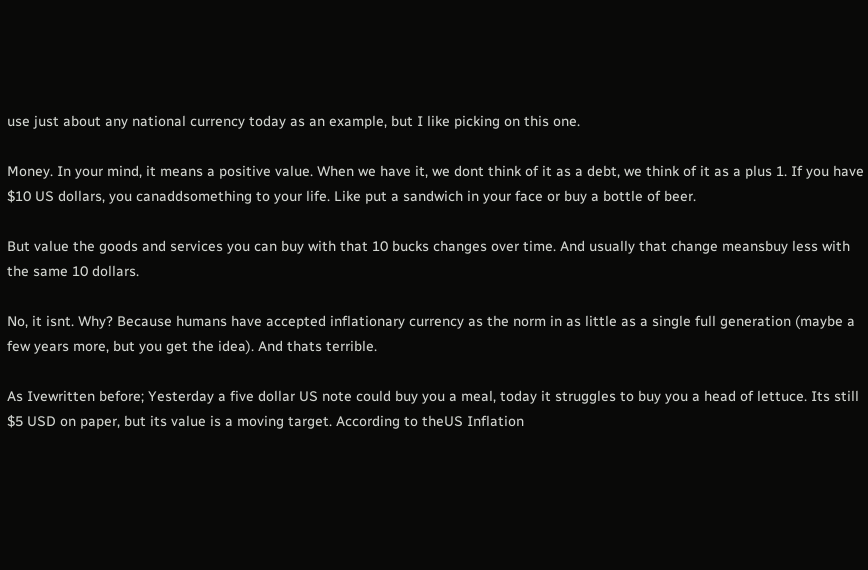use just about any national currency today as an example, but I like picking on this one.

Money. In your mind, it means a positive value. When we have it, we dont think of it as a debt, we think of it as a plus 1. If you have $10 US dollars, you canaddsomething to your life. Like put a sandwich in your face or buy a bottle of beer.

But value the goods and services you can buy with that 10 bucks changes over time. And usually that change meansbuy less with the same 10 dollars.

No, it isnt. Why? Because humans have accepted inflationary currency as the norm in as little as a single full generation (maybe a few years more, but you get the idea). And thats terrible.

As Ivewritten before; Yesterday a five dollar US note could buy you a meal, today it struggles to buy you a head of lettuce. Its still $5 USD on paper, but its value is a moving target. According to theUS Inflation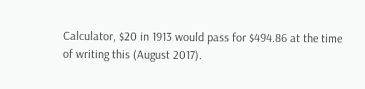Calculator, $20 in 1913 would pass for $494.86 at the time of writing this (August 2017).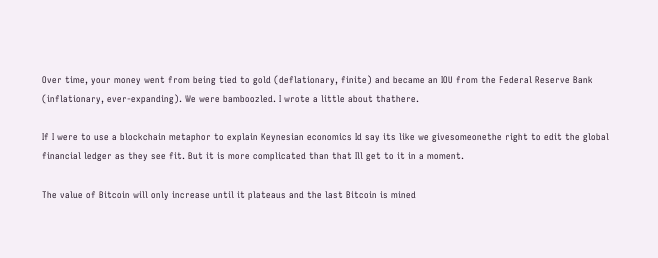Over time, your money went from being tied to gold (deflationary, finite) and became an IOU from the Federal Reserve Bank (inflationary, ever-expanding). We were bamboozled. I wrote a little about thathere.

If I were to use a blockchain metaphor to explain Keynesian economics Id say its like we givesomeonethe right to edit the global financial ledger as they see fit. But it is more complicated than that Ill get to it in a moment.

The value of Bitcoin will only increase until it plateaus and the last Bitcoin is mined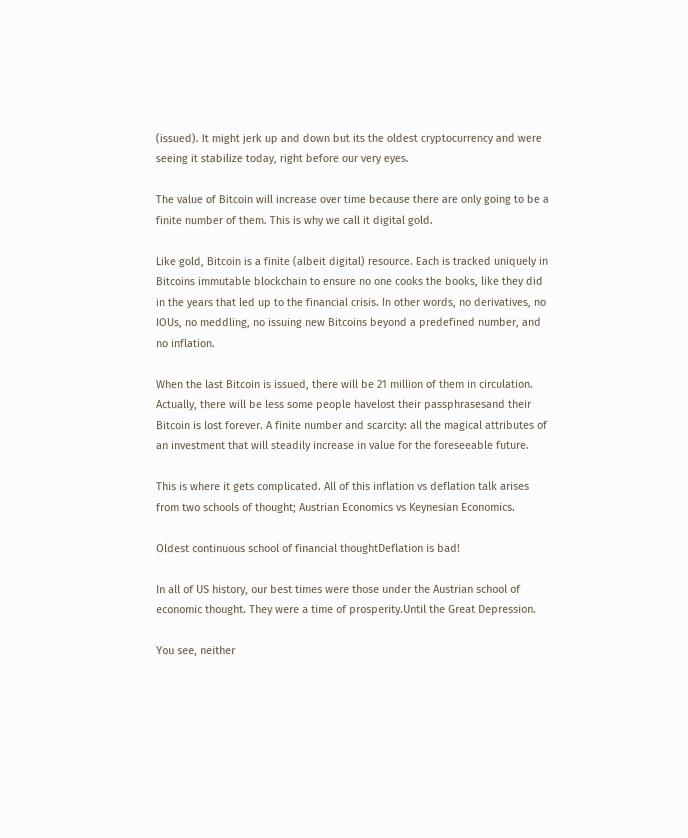(issued). It might jerk up and down but its the oldest cryptocurrency and were seeing it stabilize today, right before our very eyes.

The value of Bitcoin will increase over time because there are only going to be a finite number of them. This is why we call it digital gold.

Like gold, Bitcoin is a finite (albeit digital) resource. Each is tracked uniquely in Bitcoins immutable blockchain to ensure no one cooks the books, like they did in the years that led up to the financial crisis. In other words, no derivatives, no IOUs, no meddling, no issuing new Bitcoins beyond a predefined number, and no inflation.

When the last Bitcoin is issued, there will be 21 million of them in circulation. Actually, there will be less some people havelost their passphrasesand their Bitcoin is lost forever. A finite number and scarcity: all the magical attributes of an investment that will steadily increase in value for the foreseeable future.

This is where it gets complicated. All of this inflation vs deflation talk arises from two schools of thought; Austrian Economics vs Keynesian Economics.

Oldest continuous school of financial thoughtDeflation is bad!

In all of US history, our best times were those under the Austrian school of economic thought. They were a time of prosperity.Until the Great Depression.

You see, neither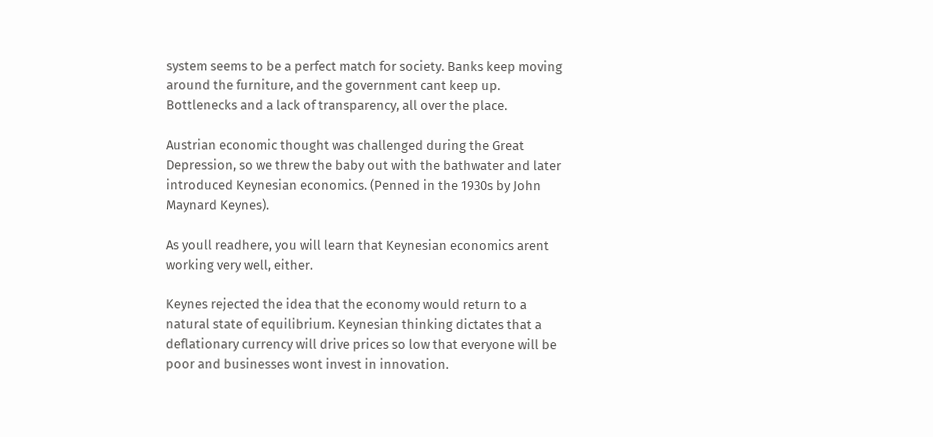system seems to be a perfect match for society. Banks keep moving around the furniture, and the government cant keep up. Bottlenecks and a lack of transparency, all over the place.

Austrian economic thought was challenged during the Great Depression, so we threw the baby out with the bathwater and later introduced Keynesian economics. (Penned in the 1930s by John Maynard Keynes).

As youll readhere, you will learn that Keynesian economics arent working very well, either.

Keynes rejected the idea that the economy would return to a natural state of equilibrium. Keynesian thinking dictates that a deflationary currency will drive prices so low that everyone will be poor and businesses wont invest in innovation.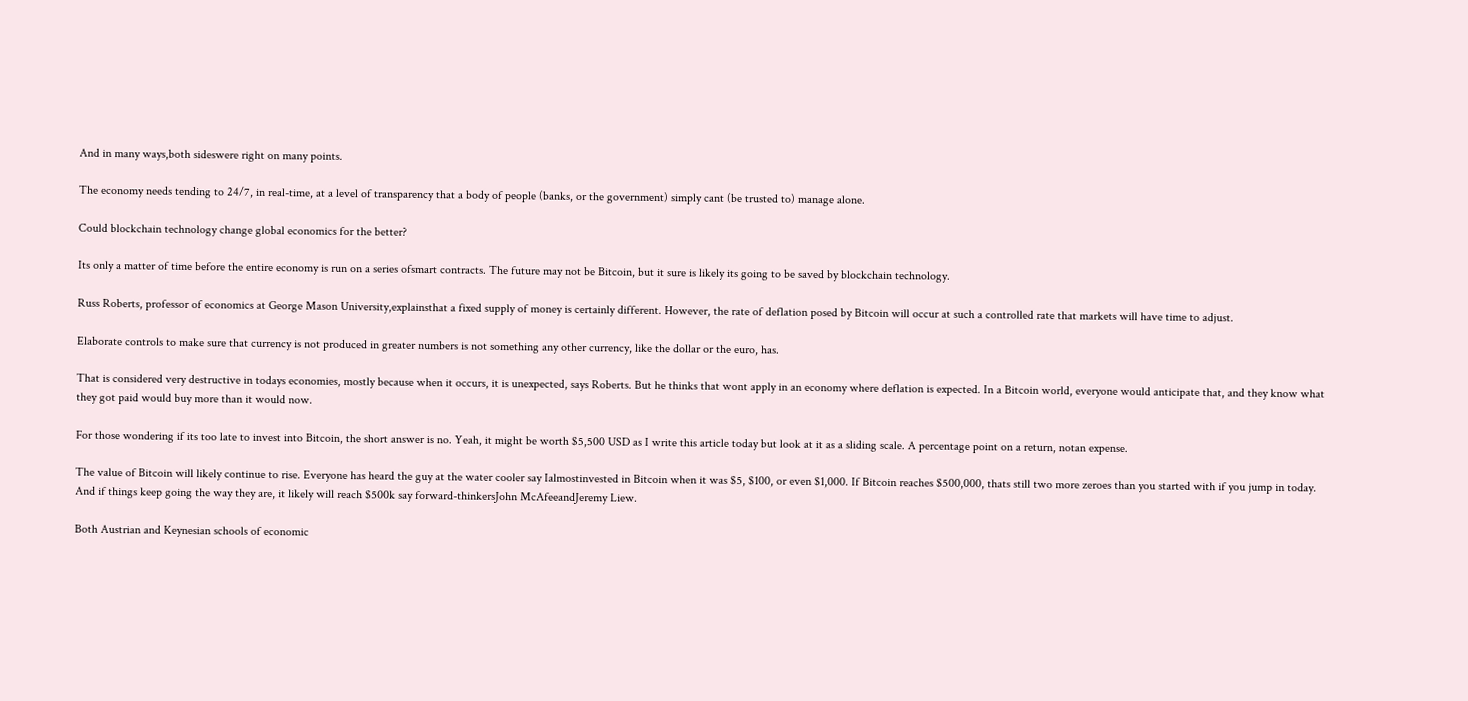And in many ways,both sideswere right on many points.

The economy needs tending to 24/7, in real-time, at a level of transparency that a body of people (banks, or the government) simply cant (be trusted to) manage alone.

Could blockchain technology change global economics for the better?

Its only a matter of time before the entire economy is run on a series ofsmart contracts. The future may not be Bitcoin, but it sure is likely its going to be saved by blockchain technology.

Russ Roberts, professor of economics at George Mason University,explainsthat a fixed supply of money is certainly different. However, the rate of deflation posed by Bitcoin will occur at such a controlled rate that markets will have time to adjust.

Elaborate controls to make sure that currency is not produced in greater numbers is not something any other currency, like the dollar or the euro, has.

That is considered very destructive in todays economies, mostly because when it occurs, it is unexpected, says Roberts. But he thinks that wont apply in an economy where deflation is expected. In a Bitcoin world, everyone would anticipate that, and they know what they got paid would buy more than it would now.

For those wondering if its too late to invest into Bitcoin, the short answer is no. Yeah, it might be worth $5,500 USD as I write this article today but look at it as a sliding scale. A percentage point on a return, notan expense.

The value of Bitcoin will likely continue to rise. Everyone has heard the guy at the water cooler say Ialmostinvested in Bitcoin when it was $5, $100, or even $1,000. If Bitcoin reaches $500,000, thats still two more zeroes than you started with if you jump in today. And if things keep going the way they are, it likely will reach $500k say forward-thinkersJohn McAfeeandJeremy Liew.

Both Austrian and Keynesian schools of economic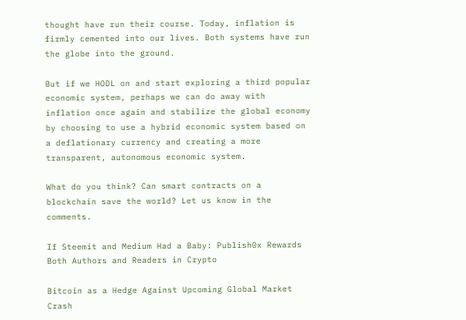thought have run their course. Today, inflation is firmly cemented into our lives. Both systems have run the globe into the ground.

But if we HODL on and start exploring a third popular economic system, perhaps we can do away with inflation once again and stabilize the global economy by choosing to use a hybrid economic system based on a deflationary currency and creating a more transparent, autonomous economic system.

What do you think? Can smart contracts on a blockchain save the world? Let us know in the comments.

If Steemit and Medium Had a Baby: Publish0x Rewards Both Authors and Readers in Crypto

Bitcoin as a Hedge Against Upcoming Global Market Crash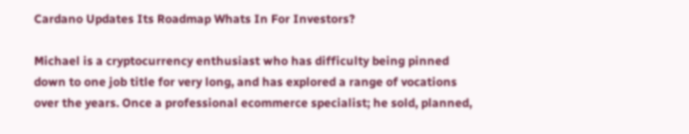Cardano Updates Its Roadmap Whats In For Investors?

Michael is a cryptocurrency enthusiast who has difficulty being pinned down to one job title for very long, and has explored a range of vocations over the years. Once a professional ecommerce specialist; he sold, planned,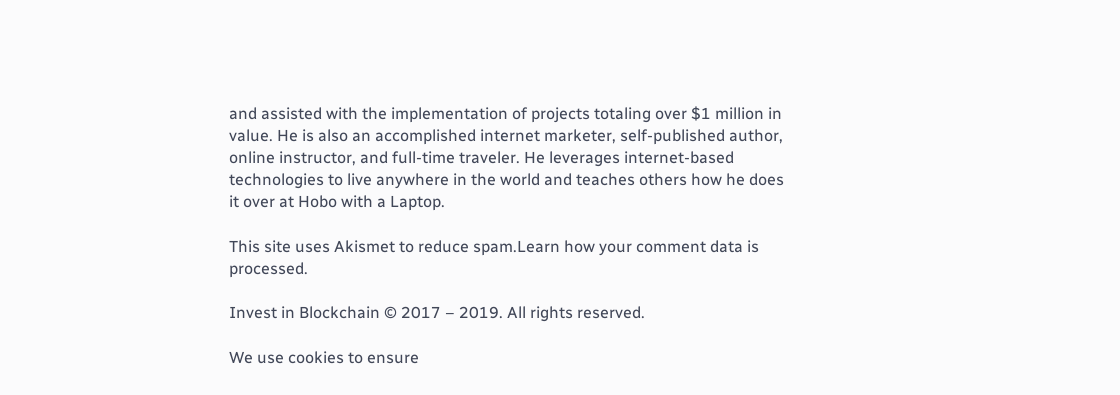and assisted with the implementation of projects totaling over $1 million in value. He is also an accomplished internet marketer, self-published author, online instructor, and full-time traveler. He leverages internet-based technologies to live anywhere in the world and teaches others how he does it over at Hobo with a Laptop.

This site uses Akismet to reduce spam.Learn how your comment data is processed.

Invest in Blockchain © 2017 – 2019. All rights reserved.

We use cookies to ensure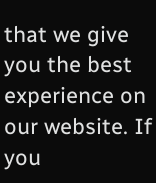that we give you the best experience on our website. If you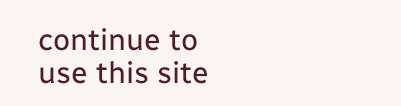continue to use this site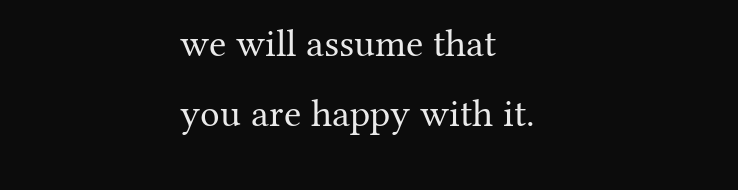we will assume that you are happy with it.